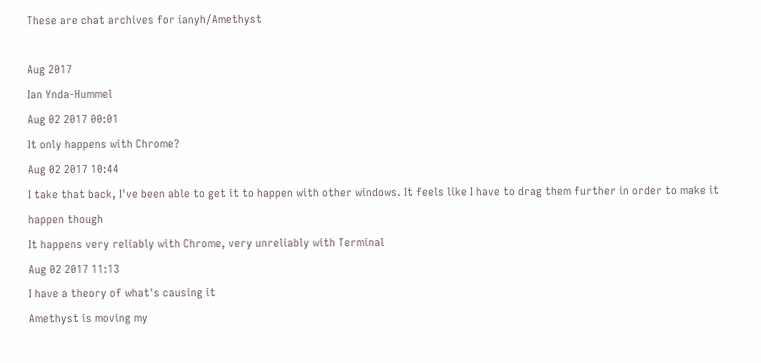These are chat archives for ianyh/Amethyst

Aug 2017
Ian Ynda-Hummel
Aug 02 2017 00:01
It only happens with Chrome?
Aug 02 2017 10:44
I take that back, I've been able to get it to happen with other windows. It feels like I have to drag them further in order to make it happen though
It happens very reliably with Chrome, very unreliably with Terminal
Aug 02 2017 11:13
I have a theory of what's causing it
Amethyst is moving my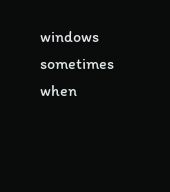windows sometimes when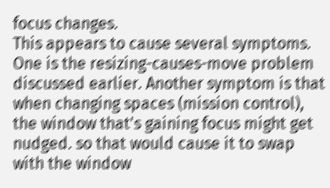focus changes.
This appears to cause several symptoms. One is the resizing-causes-move problem discussed earlier. Another symptom is that when changing spaces (mission control), the window that's gaining focus might get nudged. so that would cause it to swap with the window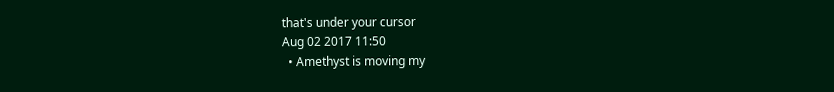that's under your cursor
Aug 02 2017 11:50
  • Amethyst is moving my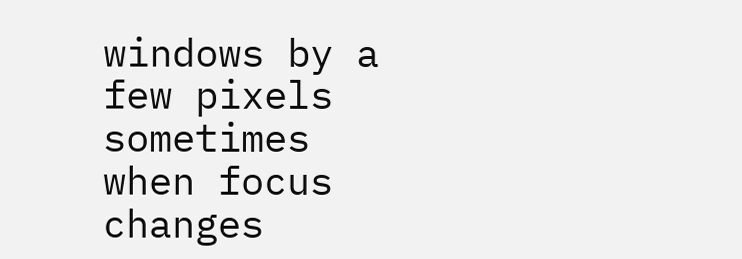windows by a few pixels sometimes when focus changes